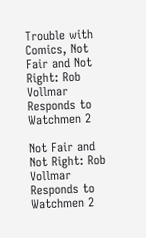Trouble with Comics, Not Fair and Not Right: Rob Vollmar Responds to Watchmen 2

Not Fair and Not Right: Rob Vollmar Responds to Watchmen 2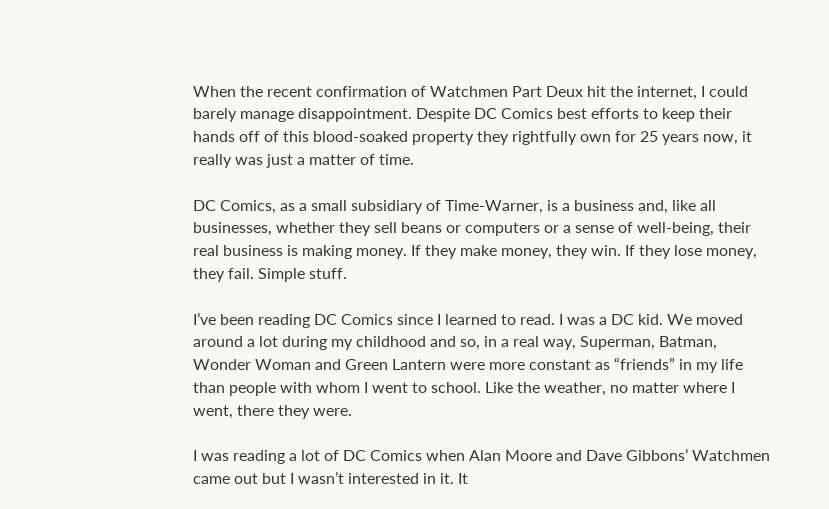When the recent confirmation of Watchmen Part Deux hit the internet, I could barely manage disappointment. Despite DC Comics best efforts to keep their hands off of this blood-soaked property they rightfully own for 25 years now, it really was just a matter of time.

DC Comics, as a small subsidiary of Time-Warner, is a business and, like all businesses, whether they sell beans or computers or a sense of well-being, their real business is making money. If they make money, they win. If they lose money, they fail. Simple stuff.

I’ve been reading DC Comics since I learned to read. I was a DC kid. We moved around a lot during my childhood and so, in a real way, Superman, Batman, Wonder Woman and Green Lantern were more constant as “friends” in my life than people with whom I went to school. Like the weather, no matter where I went, there they were.

I was reading a lot of DC Comics when Alan Moore and Dave Gibbons’ Watchmen came out but I wasn’t interested in it. It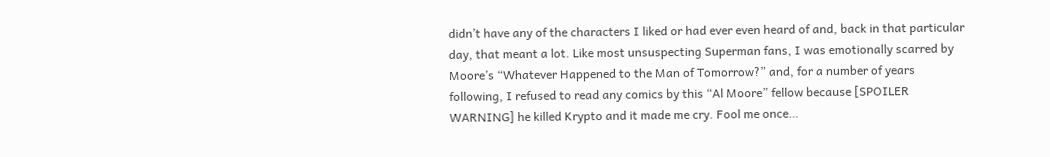didn’t have any of the characters I liked or had ever even heard of and, back in that particular day, that meant a lot. Like most unsuspecting Superman fans, I was emotionally scarred by Moore’s “Whatever Happened to the Man of Tomorrow?” and, for a number of years following, I refused to read any comics by this “Al Moore” fellow because [SPOILER WARNING] he killed Krypto and it made me cry. Fool me once…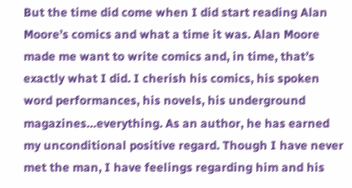But the time did come when I did start reading Alan Moore’s comics and what a time it was. Alan Moore made me want to write comics and, in time, that’s exactly what I did. I cherish his comics, his spoken word performances, his novels, his underground magazines…everything. As an author, he has earned my unconditional positive regard. Though I have never met the man, I have feelings regarding him and his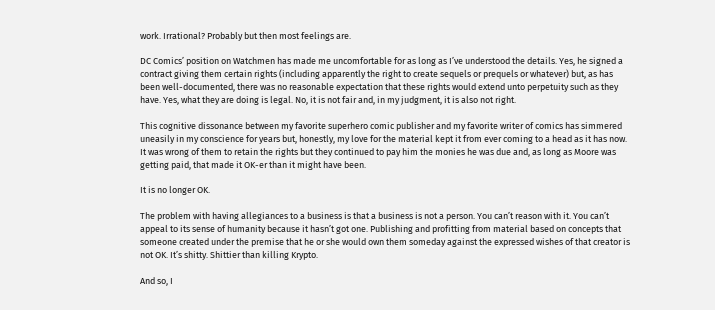work. Irrational? Probably but then most feelings are.

DC Comics’ position on Watchmen has made me uncomfortable for as long as I’ve understood the details. Yes, he signed a contract giving them certain rights (including apparently the right to create sequels or prequels or whatever) but, as has been well-documented, there was no reasonable expectation that these rights would extend unto perpetuity such as they have. Yes, what they are doing is legal. No, it is not fair and, in my judgment, it is also not right.

This cognitive dissonance between my favorite superhero comic publisher and my favorite writer of comics has simmered uneasily in my conscience for years but, honestly, my love for the material kept it from ever coming to a head as it has now. It was wrong of them to retain the rights but they continued to pay him the monies he was due and, as long as Moore was getting paid, that made it OK-er than it might have been.

It is no longer OK.

The problem with having allegiances to a business is that a business is not a person. You can’t reason with it. You can’t appeal to its sense of humanity because it hasn’t got one. Publishing and profitting from material based on concepts that someone created under the premise that he or she would own them someday against the expressed wishes of that creator is not OK. It’s shitty. Shittier than killing Krypto.

And so, I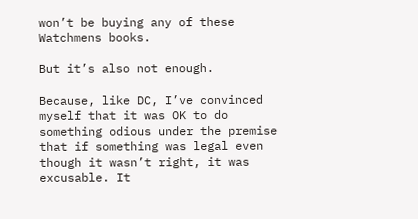won’t be buying any of these Watchmens books.

But it’s also not enough.

Because, like DC, I’ve convinced myself that it was OK to do something odious under the premise that if something was legal even though it wasn’t right, it was excusable. It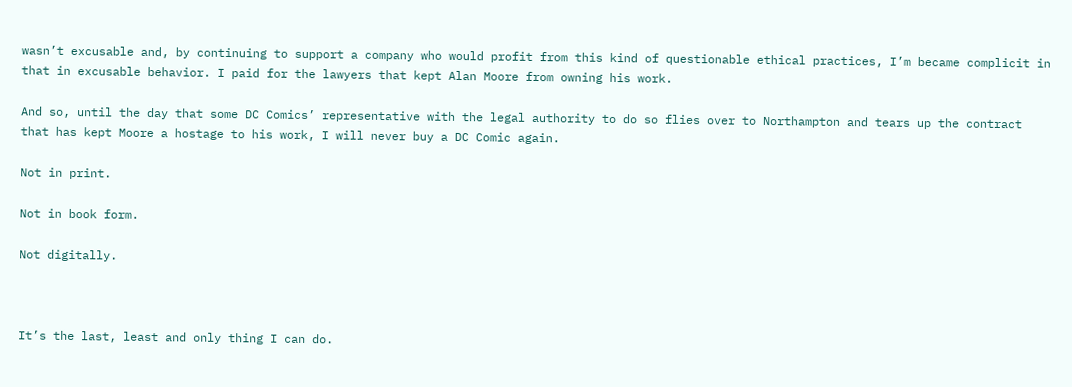wasn’t excusable and, by continuing to support a company who would profit from this kind of questionable ethical practices, I’m became complicit in that in excusable behavior. I paid for the lawyers that kept Alan Moore from owning his work.

And so, until the day that some DC Comics’ representative with the legal authority to do so flies over to Northampton and tears up the contract that has kept Moore a hostage to his work, I will never buy a DC Comic again.

Not in print.

Not in book form.

Not digitally.



It’s the last, least and only thing I can do.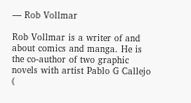— Rob Vollmar

Rob Vollmar is a writer of and about comics and manga. He is the co-author of two graphic novels with artist Pablo G Callejo (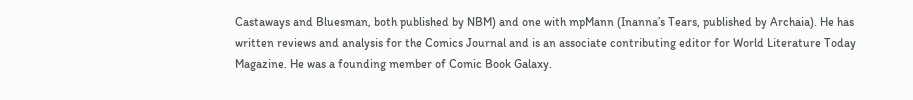Castaways and Bluesman, both published by NBM) and one with mpMann (Inanna’s Tears, published by Archaia). He has written reviews and analysis for the Comics Journal and is an associate contributing editor for World Literature Today Magazine. He was a founding member of Comic Book Galaxy.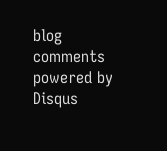blog comments powered by Disqus